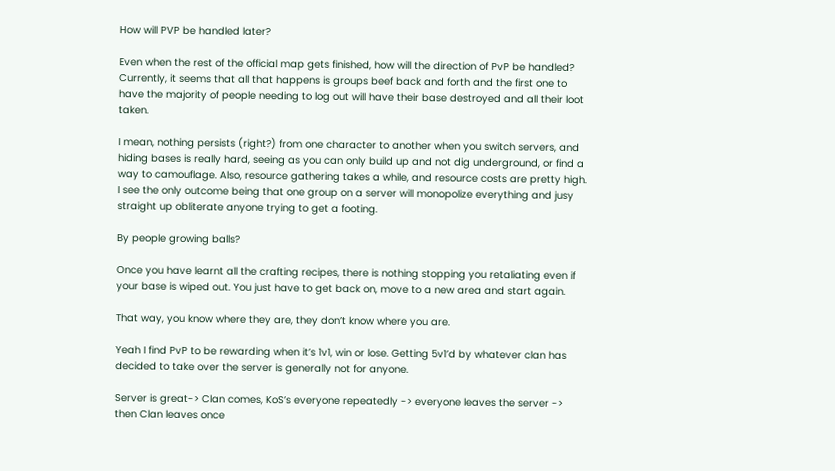How will PVP be handled later?

Even when the rest of the official map gets finished, how will the direction of PvP be handled? Currently, it seems that all that happens is groups beef back and forth and the first one to have the majority of people needing to log out will have their base destroyed and all their loot taken.

I mean, nothing persists (right?) from one character to another when you switch servers, and hiding bases is really hard, seeing as you can only build up and not dig underground, or find a way to camouflage. Also, resource gathering takes a while, and resource costs are pretty high. I see the only outcome being that one group on a server will monopolize everything and jusy straight up obliterate anyone trying to get a footing.

By people growing balls?

Once you have learnt all the crafting recipes, there is nothing stopping you retaliating even if your base is wiped out. You just have to get back on, move to a new area and start again.

That way, you know where they are, they don’t know where you are.

Yeah I find PvP to be rewarding when it’s 1v1, win or lose. Getting 5v1’d by whatever clan has decided to take over the server is generally not for anyone.

Server is great-> Clan comes, KoS’s everyone repeatedly -> everyone leaves the server -> then Clan leaves once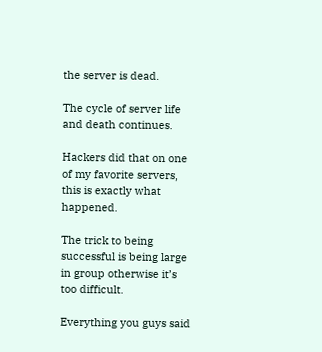the server is dead.

The cycle of server life and death continues.

Hackers did that on one of my favorite servers, this is exactly what happened.

The trick to being successful is being large in group otherwise it’s too difficult.

Everything you guys said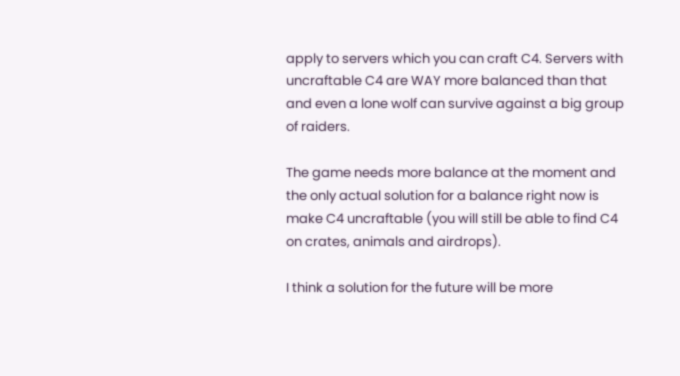apply to servers which you can craft C4. Servers with uncraftable C4 are WAY more balanced than that and even a lone wolf can survive against a big group of raiders.

The game needs more balance at the moment and the only actual solution for a balance right now is make C4 uncraftable (you will still be able to find C4 on crates, animals and airdrops).

I think a solution for the future will be more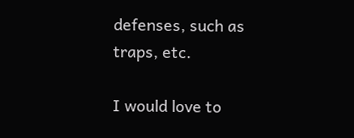defenses, such as traps, etc.

I would love to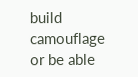build camouflage or be able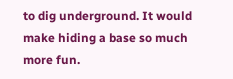to dig underground. It would make hiding a base so much more fun.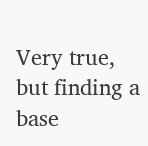Very true, but finding a base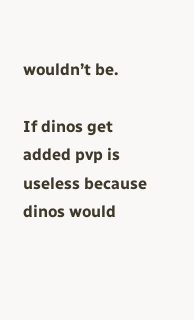wouldn’t be.

If dinos get added pvp is useless because dinos would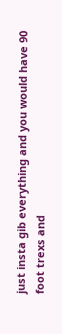just insta gib everything and you would have 90 foot trexs and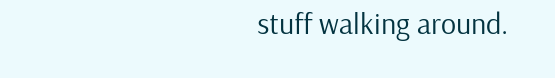stuff walking around.